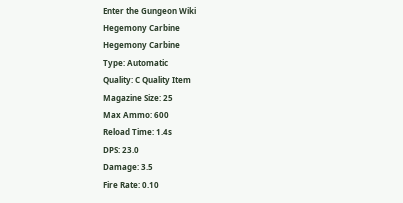Enter the Gungeon Wiki
Hegemony Carbine
Hegemony Carbine
Type: Automatic
Quality: C Quality Item
Magazine Size: 25
Max Ammo: 600
Reload Time: 1.4s
DPS: 23.0
Damage: 3.5
Fire Rate: 0.10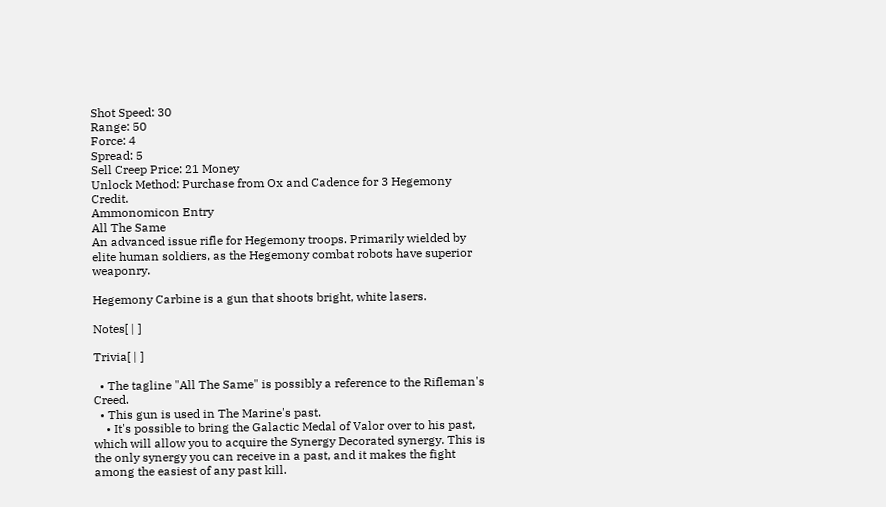Shot Speed: 30
Range: 50
Force: 4
Spread: 5
Sell Creep Price: 21 Money
Unlock Method: Purchase from Ox and Cadence for 3 Hegemony Credit.
Ammonomicon Entry
All The Same
An advanced issue rifle for Hegemony troops. Primarily wielded by elite human soldiers, as the Hegemony combat robots have superior weaponry.

Hegemony Carbine is a gun that shoots bright, white lasers.

Notes[ | ]

Trivia[ | ]

  • The tagline "All The Same" is possibly a reference to the Rifleman's Creed.
  • This gun is used in The Marine's past.
    • It's possible to bring the Galactic Medal of Valor over to his past, which will allow you to acquire the Synergy Decorated synergy. This is the only synergy you can receive in a past, and it makes the fight among the easiest of any past kill.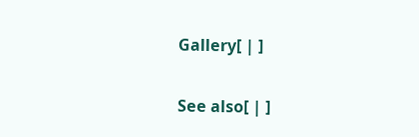Gallery[ | ]

See also[ | ]